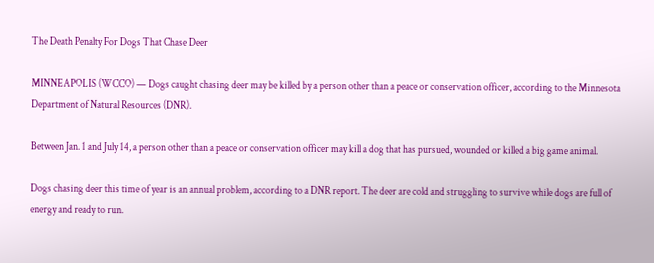The Death Penalty For Dogs That Chase Deer

MINNEAPOLIS (WCCO) — Dogs caught chasing deer may be killed by a person other than a peace or conservation officer, according to the Minnesota Department of Natural Resources (DNR).

Between Jan. 1 and July 14, a person other than a peace or conservation officer may kill a dog that has pursued, wounded or killed a big game animal.

Dogs chasing deer this time of year is an annual problem, according to a DNR report. The deer are cold and struggling to survive while dogs are full of energy and ready to run.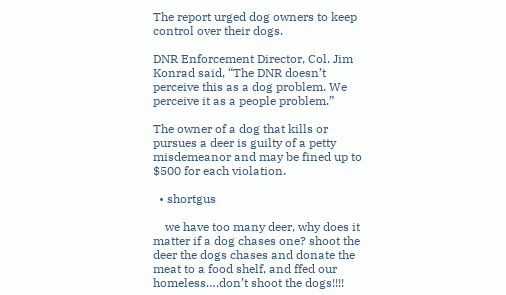The report urged dog owners to keep control over their dogs.

DNR Enforcement Director, Col. Jim Konrad said, “The DNR doesn’t perceive this as a dog problem. We perceive it as a people problem.”

The owner of a dog that kills or pursues a deer is guilty of a petty misdemeanor and may be fined up to $500 for each violation.

  • shortgus

    we have too many deer, why does it matter if a dog chases one? shoot the deer the dogs chases and donate the meat to a food shelf, and ffed our homeless….don’t shoot the dogs!!!!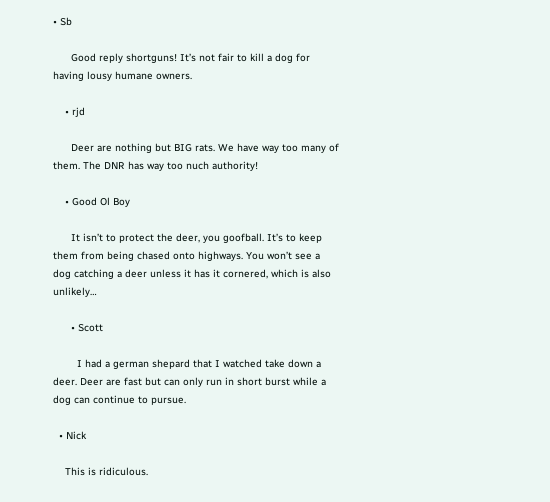• Sb

      Good reply shortguns! It’s not fair to kill a dog for having lousy humane owners.

    • rjd

      Deer are nothing but BIG rats. We have way too many of them. The DNR has way too nuch authority!

    • Good Ol Boy

      It isn’t to protect the deer, you goofball. It’s to keep them from being chased onto highways. You won’t see a dog catching a deer unless it has it cornered, which is also unlikely…

      • Scott

        I had a german shepard that I watched take down a deer. Deer are fast but can only run in short burst while a dog can continue to pursue.

  • Nick

    This is ridiculous.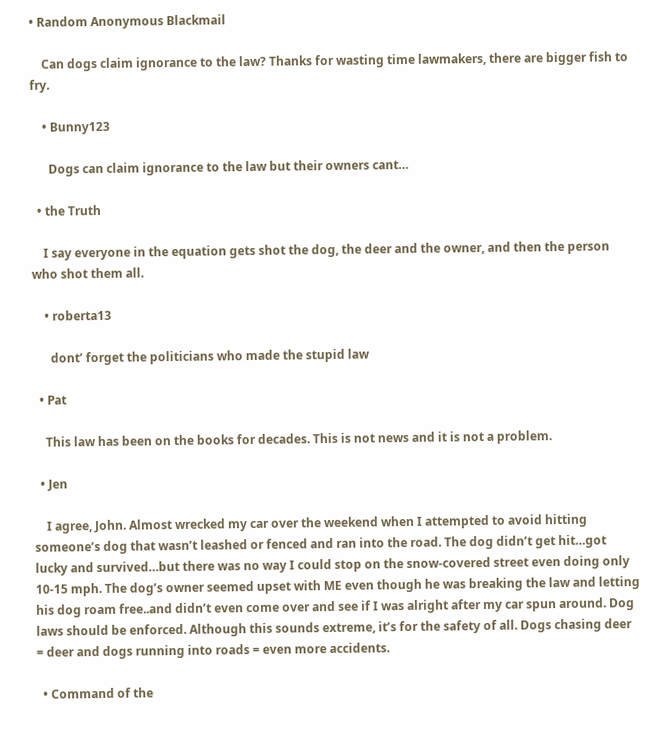• Random Anonymous Blackmail

    Can dogs claim ignorance to the law? Thanks for wasting time lawmakers, there are bigger fish to fry.

    • Bunny123

      Dogs can claim ignorance to the law but their owners cant…

  • the Truth

    I say everyone in the equation gets shot the dog, the deer and the owner, and then the person who shot them all.

    • roberta13

      dont’ forget the politicians who made the stupid law

  • Pat

    This law has been on the books for decades. This is not news and it is not a problem.

  • Jen

    I agree, John. Almost wrecked my car over the weekend when I attempted to avoid hitting someone’s dog that wasn’t leashed or fenced and ran into the road. The dog didn’t get hit…got lucky and survived…but there was no way I could stop on the snow-covered street even doing only 10-15 mph. The dog’s owner seemed upset with ME even though he was breaking the law and letting his dog roam free..and didn’t even come over and see if I was alright after my car spun around. Dog laws should be enforced. Although this sounds extreme, it’s for the safety of all. Dogs chasing deer = deer and dogs running into roads = even more accidents.

  • Command of the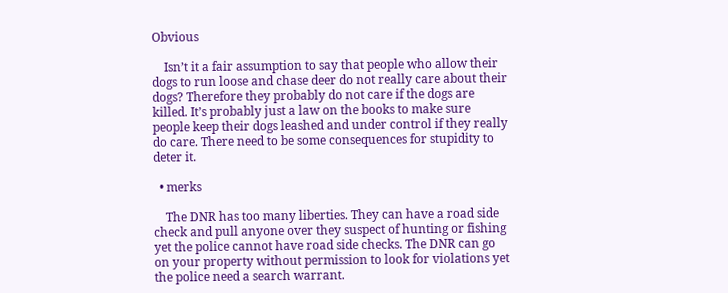Obvious

    Isn’t it a fair assumption to say that people who allow their dogs to run loose and chase deer do not really care about their dogs? Therefore they probably do not care if the dogs are killed. It’s probably just a law on the books to make sure people keep their dogs leashed and under control if they really do care. There need to be some consequences for stupidity to deter it.

  • merks

    The DNR has too many liberties. They can have a road side check and pull anyone over they suspect of hunting or fishing yet the police cannot have road side checks. The DNR can go on your property without permission to look for violations yet the police need a search warrant.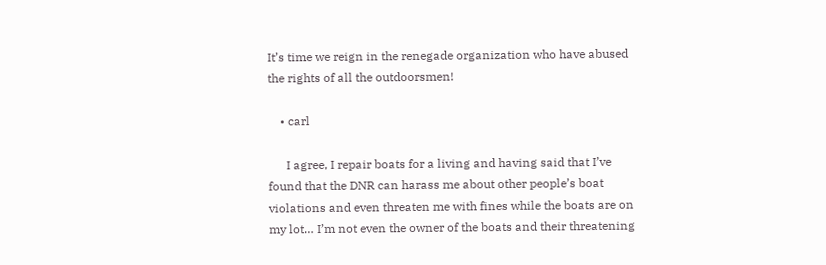It’s time we reign in the renegade organization who have abused the rights of all the outdoorsmen!

    • carl

      I agree, I repair boats for a living and having said that I’ve found that the DNR can harass me about other people’s boat violations and even threaten me with fines while the boats are on my lot… I’m not even the owner of the boats and their threatening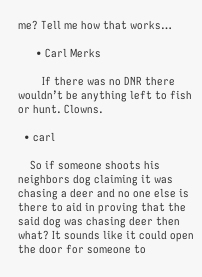me? Tell me how that works…

      • Carl Merks

        If there was no DNR there wouldn’t be anything left to fish or hunt. Clowns.

  • carl

    So if someone shoots his neighbors dog claiming it was chasing a deer and no one else is there to aid in proving that the said dog was chasing deer then what? It sounds like it could open the door for someone to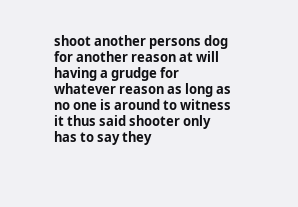shoot another persons dog for another reason at will having a grudge for whatever reason as long as no one is around to witness it thus said shooter only has to say they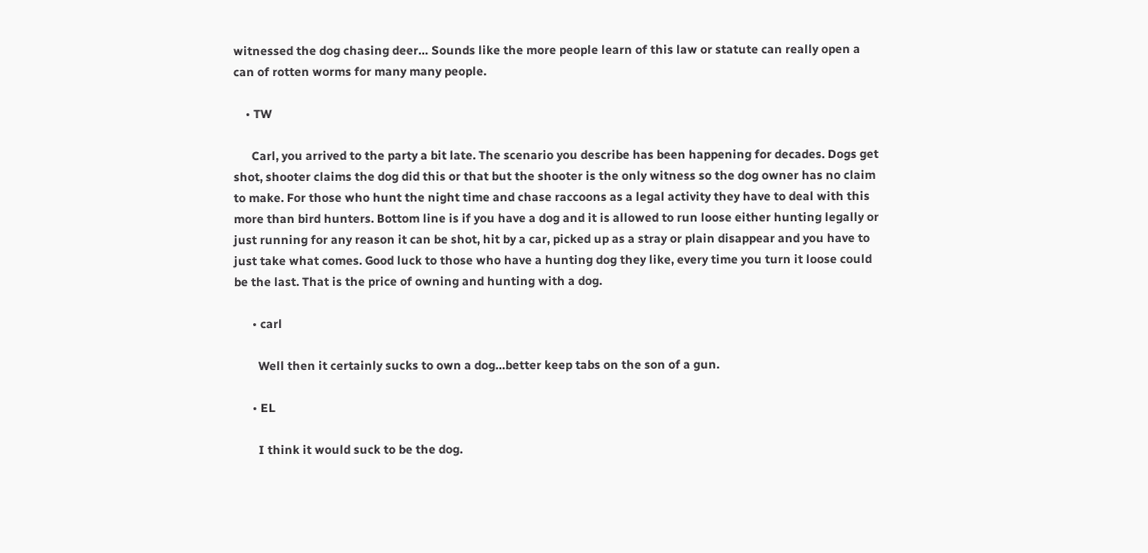witnessed the dog chasing deer… Sounds like the more people learn of this law or statute can really open a can of rotten worms for many many people.

    • TW

      Carl, you arrived to the party a bit late. The scenario you describe has been happening for decades. Dogs get shot, shooter claims the dog did this or that but the shooter is the only witness so the dog owner has no claim to make. For those who hunt the night time and chase raccoons as a legal activity they have to deal with this more than bird hunters. Bottom line is if you have a dog and it is allowed to run loose either hunting legally or just running for any reason it can be shot, hit by a car, picked up as a stray or plain disappear and you have to just take what comes. Good luck to those who have a hunting dog they like, every time you turn it loose could be the last. That is the price of owning and hunting with a dog.

      • carl

        Well then it certainly sucks to own a dog…better keep tabs on the son of a gun.

      • EL

        I think it would suck to be the dog.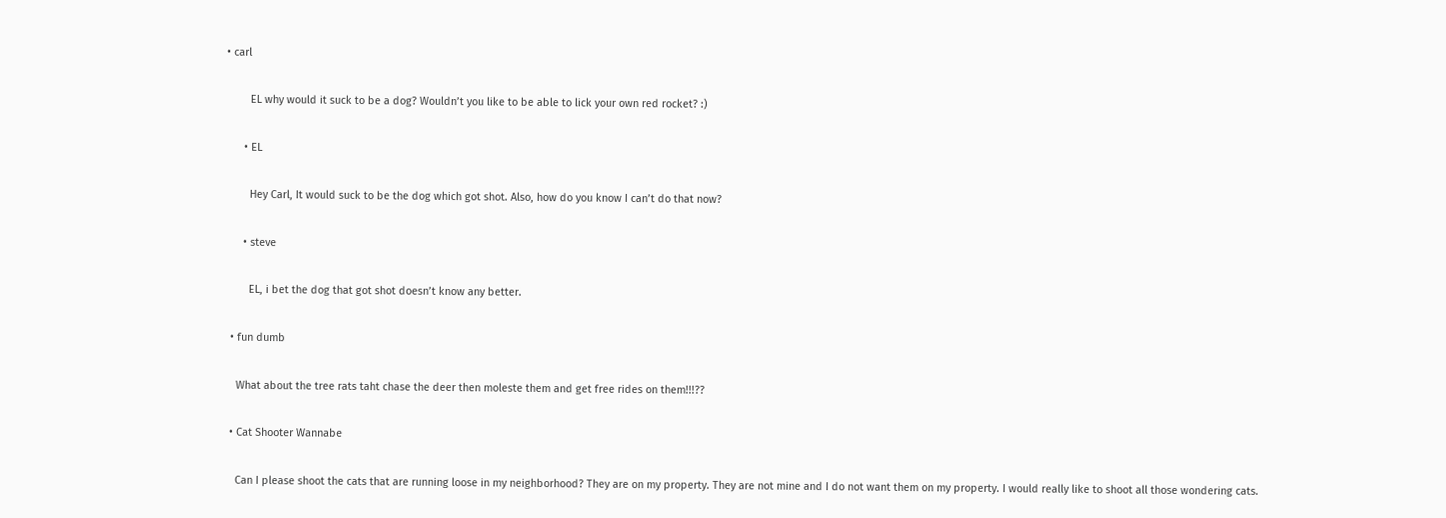• carl

        EL why would it suck to be a dog? Wouldn’t you like to be able to lick your own red rocket? :)

      • EL

        Hey Carl, It would suck to be the dog which got shot. Also, how do you know I can’t do that now?

      • steve

        EL, i bet the dog that got shot doesn’t know any better.

  • fun dumb

    What about the tree rats taht chase the deer then moleste them and get free rides on them!!!??

  • Cat Shooter Wannabe

    Can I please shoot the cats that are running loose in my neighborhood? They are on my property. They are not mine and I do not want them on my property. I would really like to shoot all those wondering cats.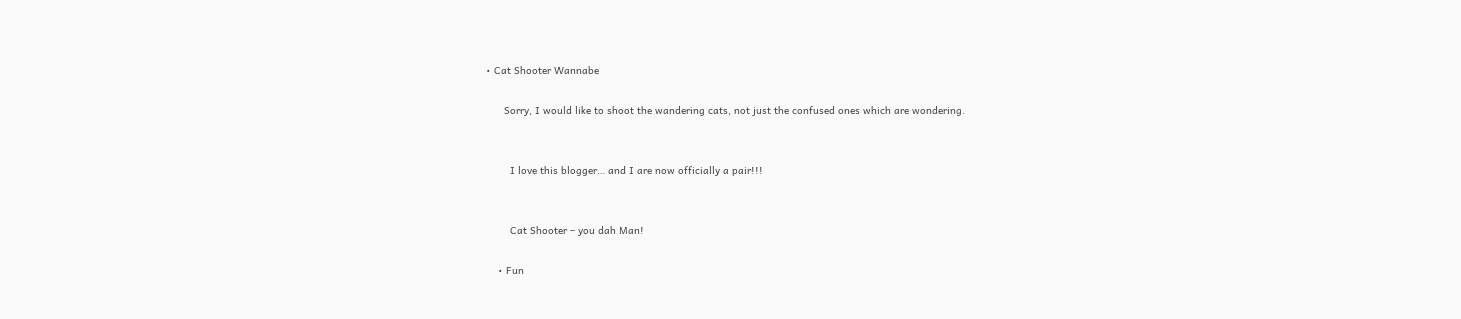• Cat Shooter Wannabe

      Sorry, I would like to shoot the wandering cats, not just the confused ones which are wondering.


        I love this blogger… and I are now officially a pair!!!


        Cat Shooter – you dah Man!

    • Fun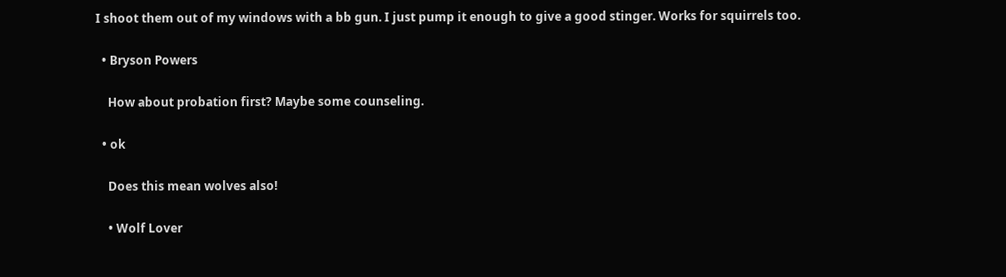I shoot them out of my windows with a bb gun. I just pump it enough to give a good stinger. Works for squirrels too.

  • Bryson Powers

    How about probation first? Maybe some counseling.

  • ok

    Does this mean wolves also!

    • Wolf Lover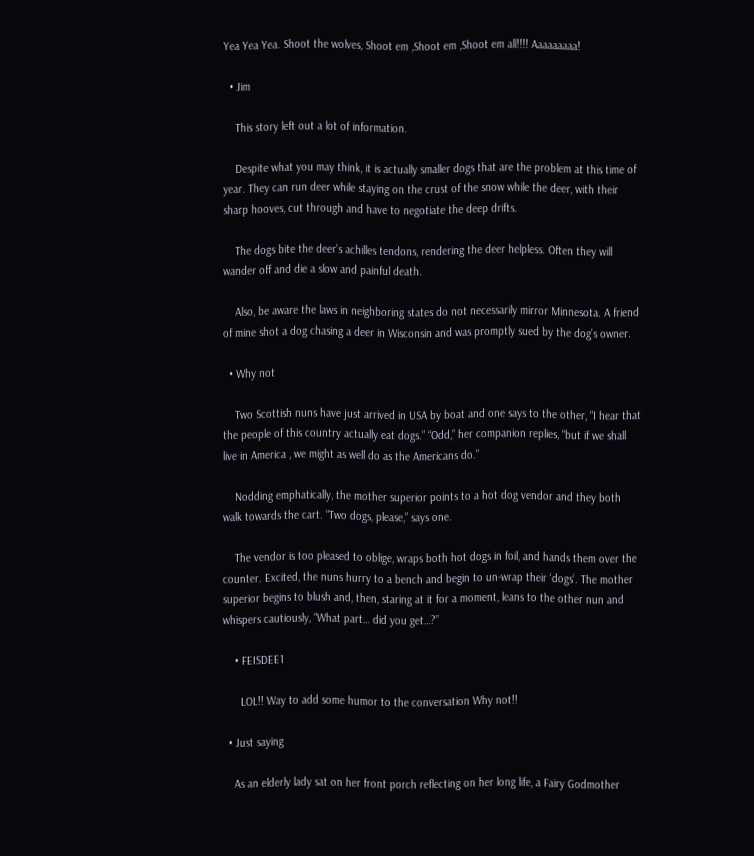Yea Yea Yea. Shoot the wolves, Shoot em ,Shoot em ,Shoot em all!!!! Aaaaaaaaa!

  • Jim

    This story left out a lot of information.

    Despite what you may think, it is actually smaller dogs that are the problem at this time of year. They can run deer while staying on the crust of the snow while the deer, with their sharp hooves, cut through and have to negotiate the deep drifts.

    The dogs bite the deer’s achilles tendons, rendering the deer helpless. Often they will wander off and die a slow and painful death.

    Also, be aware the laws in neighboring states do not necessarily mirror Minnesota. A friend of mine shot a dog chasing a deer in Wisconsin and was promptly sued by the dog’s owner.

  • Why not

    Two Scottish nuns have just arrived in USA by boat and one says to the other, “I hear that the people of this country actually eat dogs.” “Odd,” her companion replies, “but if we shall live in America , we might as well do as the Americans do.”

    Nodding emphatically, the mother superior points to a hot dog vendor and they both walk towards the cart. “Two dogs, please,” says one.

    The vendor is too pleased to oblige, wraps both hot dogs in foil, and hands them over the counter. Excited, the nuns hurry to a bench and begin to un-wrap their ‘dogs’. The mother superior begins to blush and, then, staring at it for a moment, leans to the other nun and whispers cautiously, “What part… did you get…?”

    • FEISDEE1

      LOL!! Way to add some humor to the conversation Why not!!

  • Just saying

    As an elderly lady sat on her front porch reflecting on her long life, a Fairy Godmother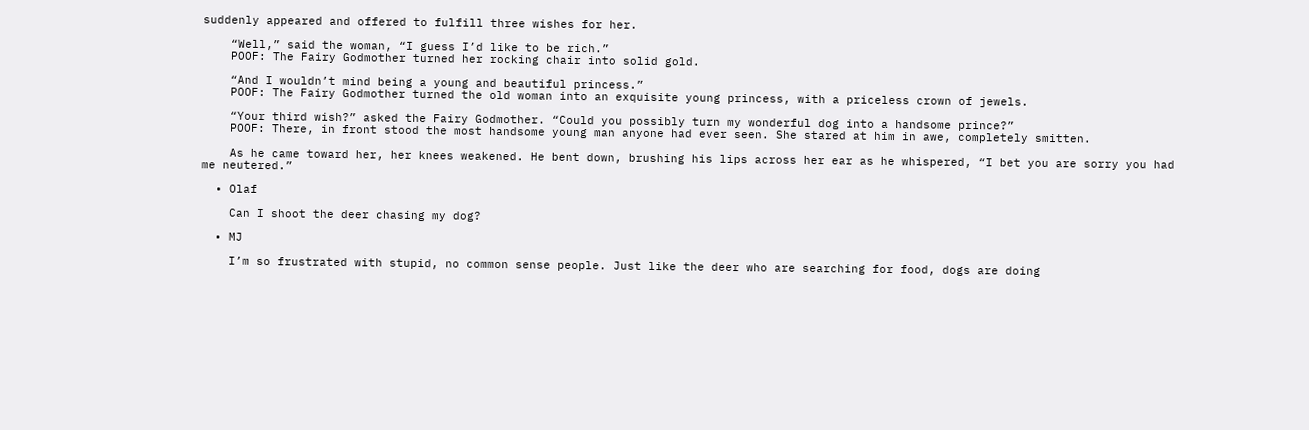suddenly appeared and offered to fulfill three wishes for her.

    “Well,” said the woman, “I guess I’d like to be rich.”
    POOF: The Fairy Godmother turned her rocking chair into solid gold.

    “And I wouldn’t mind being a young and beautiful princess.”
    POOF: The Fairy Godmother turned the old woman into an exquisite young princess, with a priceless crown of jewels.

    “Your third wish?” asked the Fairy Godmother. “Could you possibly turn my wonderful dog into a handsome prince?”
    POOF: There, in front stood the most handsome young man anyone had ever seen. She stared at him in awe, completely smitten.

    As he came toward her, her knees weakened. He bent down, brushing his lips across her ear as he whispered, “I bet you are sorry you had me neutered.”

  • Olaf

    Can I shoot the deer chasing my dog?

  • MJ

    I’m so frustrated with stupid, no common sense people. Just like the deer who are searching for food, dogs are doing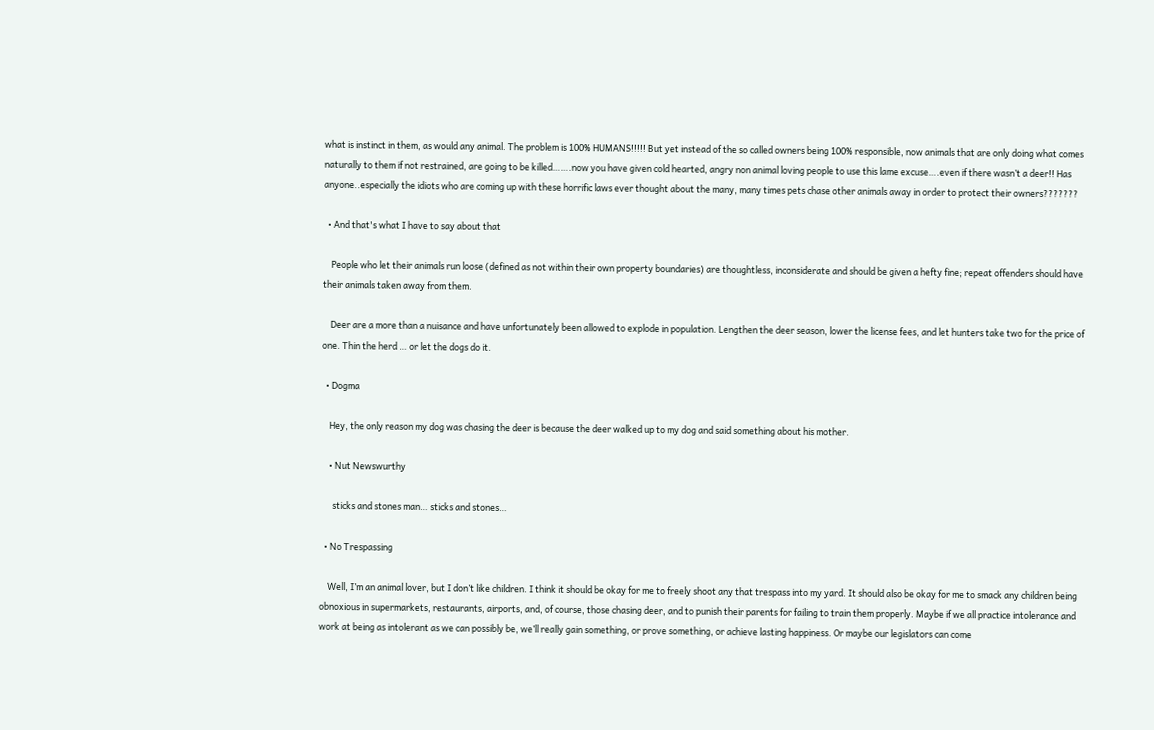what is instinct in them, as would any animal. The problem is 100% HUMANS!!!!! But yet instead of the so called owners being 100% responsible, now animals that are only doing what comes naturally to them if not restrained, are going to be killed…….now you have given cold hearted, angry non animal loving people to use this lame excuse….even if there wasn’t a deer!! Has anyone..especially the idiots who are coming up with these horrific laws ever thought about the many, many times pets chase other animals away in order to protect their owners???????

  • And that's what I have to say about that

    People who let their animals run loose (defined as not within their own property boundaries) are thoughtless, inconsiderate and should be given a hefty fine; repeat offenders should have their animals taken away from them.

    Deer are a more than a nuisance and have unfortunately been allowed to explode in population. Lengthen the deer season, lower the license fees, and let hunters take two for the price of one. Thin the herd … or let the dogs do it.

  • Dogma

    Hey, the only reason my dog was chasing the deer is because the deer walked up to my dog and said something about his mother.

    • Nut Newswurthy

      sticks and stones man… sticks and stones…

  • No Trespassing

    Well, I’m an animal lover, but I don’t like children. I think it should be okay for me to freely shoot any that trespass into my yard. It should also be okay for me to smack any children being obnoxious in supermarkets, restaurants, airports, and, of course, those chasing deer, and to punish their parents for failing to train them properly. Maybe if we all practice intolerance and work at being as intolerant as we can possibly be, we’ll really gain something, or prove something, or achieve lasting happiness. Or maybe our legislators can come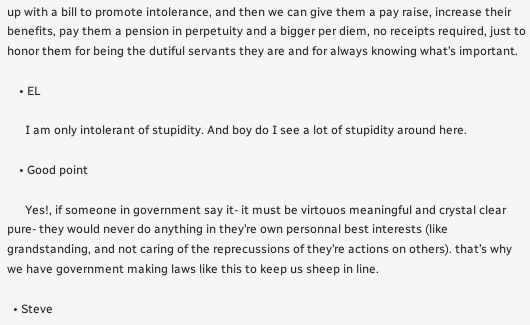up with a bill to promote intolerance, and then we can give them a pay raise, increase their benefits, pay them a pension in perpetuity and a bigger per diem, no receipts required, just to honor them for being the dutiful servants they are and for always knowing what’s important.

    • EL

      I am only intolerant of stupidity. And boy do I see a lot of stupidity around here.

    • Good point

      Yes!, if someone in government say it- it must be virtouos meaningful and crystal clear pure- they would never do anything in they’re own personnal best interests (like grandstanding, and not caring of the reprecussions of they’re actions on others). that’s why we have government making laws like this to keep us sheep in line.

  • Steve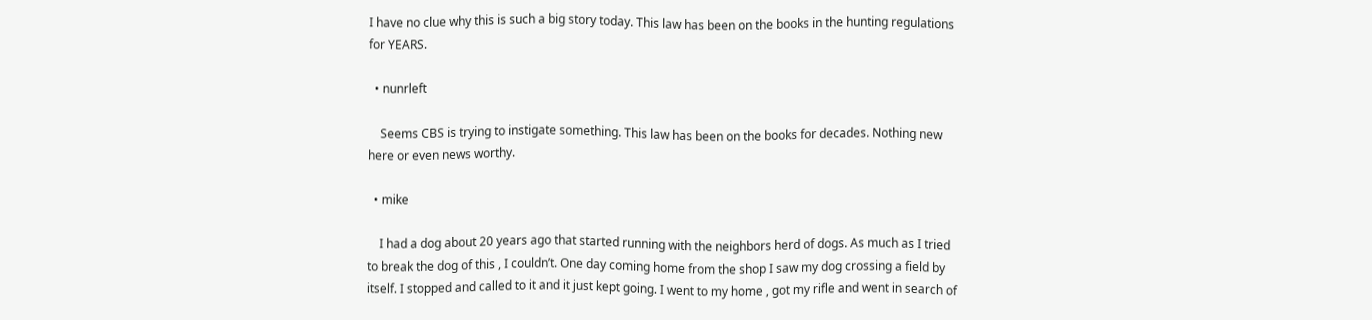I have no clue why this is such a big story today. This law has been on the books in the hunting regulations for YEARS.

  • nunrleft

    Seems CBS is trying to instigate something. This law has been on the books for decades. Nothing new here or even news worthy.

  • mike

    I had a dog about 20 years ago that started running with the neighbors herd of dogs. As much as I tried to break the dog of this , I couldn’t. One day coming home from the shop I saw my dog crossing a field by itself. I stopped and called to it and it just kept going. I went to my home , got my rifle and went in search of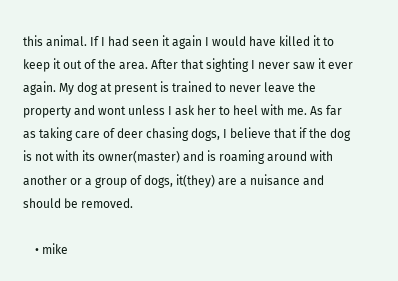this animal. If I had seen it again I would have killed it to keep it out of the area. After that sighting I never saw it ever again. My dog at present is trained to never leave the property and wont unless I ask her to heel with me. As far as taking care of deer chasing dogs, I believe that if the dog is not with its owner(master) and is roaming around with another or a group of dogs, it(they) are a nuisance and should be removed.

    • mike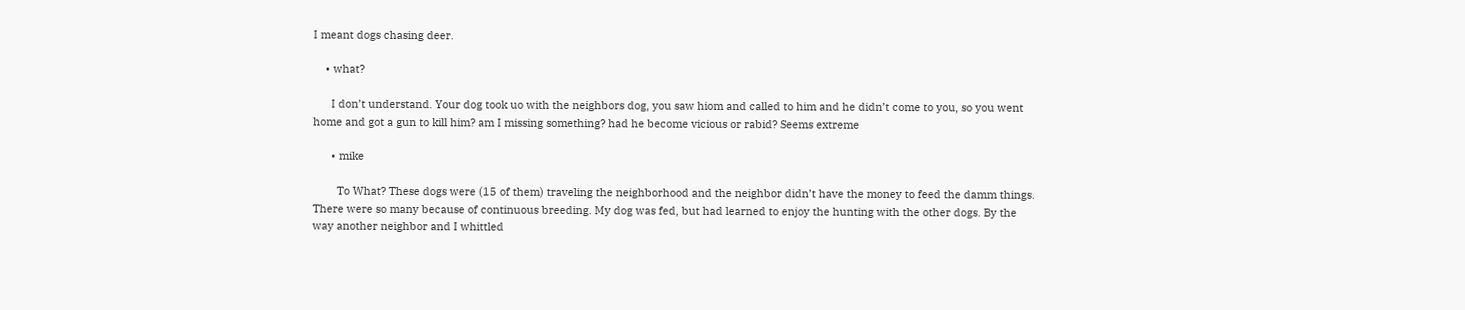I meant dogs chasing deer.

    • what?

      I don’t understand. Your dog took uo with the neighbors dog, you saw hiom and called to him and he didn’t come to you, so you went home and got a gun to kill him? am I missing something? had he become vicious or rabid? Seems extreme

      • mike

        To What? These dogs were (15 of them) traveling the neighborhood and the neighbor didn’t have the money to feed the damm things. There were so many because of continuous breeding. My dog was fed, but had learned to enjoy the hunting with the other dogs. By the way another neighbor and I whittled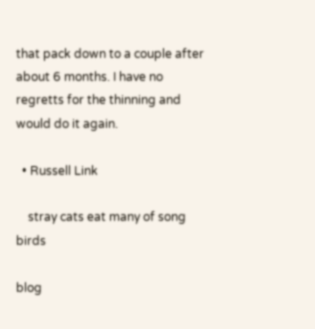that pack down to a couple after about 6 months. I have no regretts for the thinning and would do it again.

  • Russell Link

    stray cats eat many of song birds

blog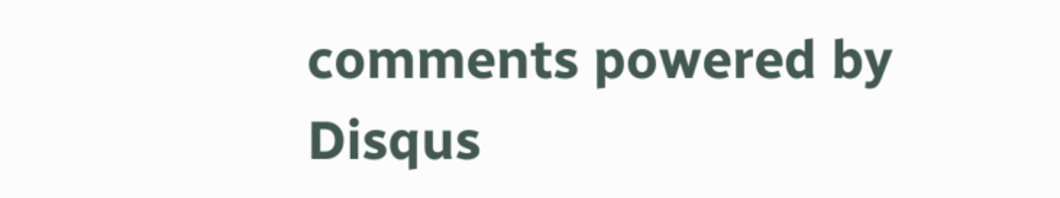comments powered by Disqus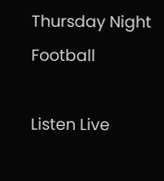Thursday Night Football

Listen Live